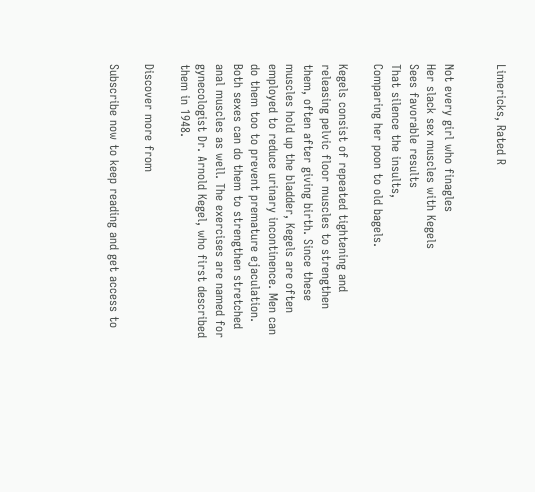Limericks, Rated R


Not every girl who finagles
Her slack sex muscles with Kegels
Sees favorable results
That silence the insults,
Comparing her poon to old bagels.

Kegels consist of repeated tightening and releasing pelvic floor muscles to strengthen them, often after giving birth. Since these muscles hold up the bladder, Kegels are often employed to reduce urinary incontinence. Men can do them too to prevent premature ejaculation. Both sexes can do them to strengthen stretched anal muscles as well. The exercises are named for gynecologist Dr. Arnold Kegel, who first described them in 1948.

Discover more from

Subscribe now to keep reading and get access to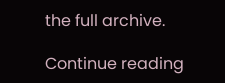the full archive.

Continue reading